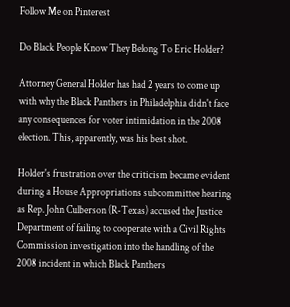Follow Me on Pinterest

Do Black People Know They Belong To Eric Holder?

Attorney General Holder has had 2 years to come up with why the Black Panthers in Philadelphia didn't face any consequences for voter intimidation in the 2008 election. This, apparently, was his best shot.

Holder's frustration over the criticism became evident during a House Appropriations subcommittee hearing as Rep. John Culberson (R-Texas) accused the Justice Department of failing to cooperate with a Civil Rights Commission investigation into the handling of the 2008 incident in which Black Panthers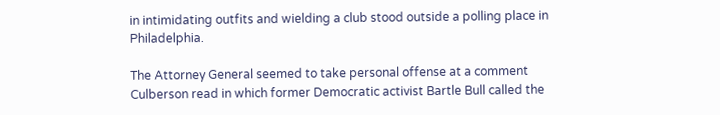in intimidating outfits and wielding a club stood outside a polling place in Philadelphia.

The Attorney General seemed to take personal offense at a comment Culberson read in which former Democratic activist Bartle Bull called the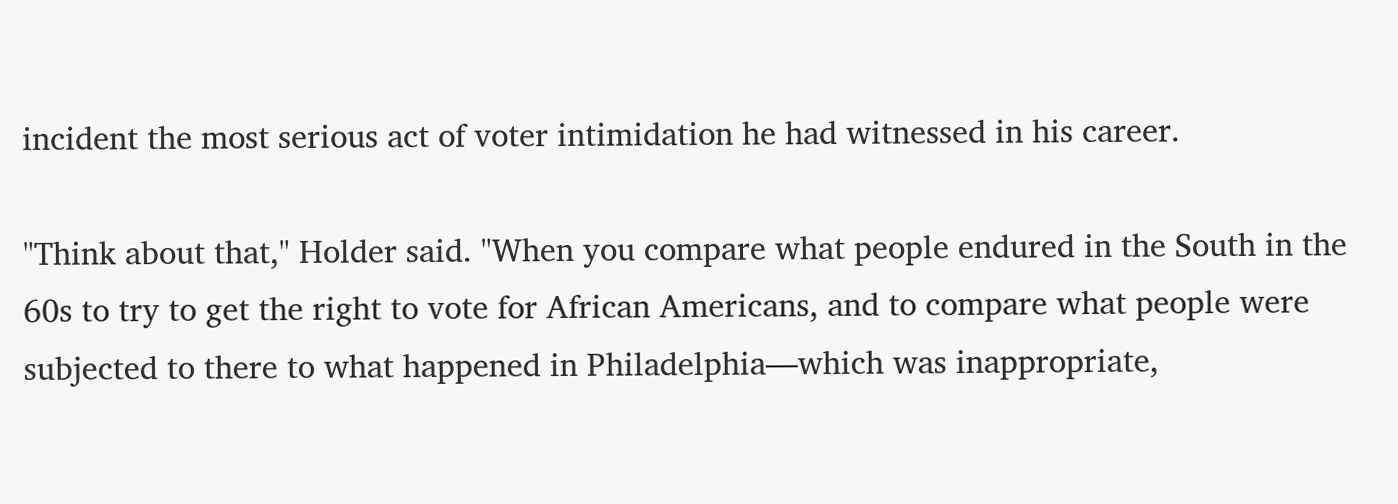incident the most serious act of voter intimidation he had witnessed in his career.

"Think about that," Holder said. "When you compare what people endured in the South in the 60s to try to get the right to vote for African Americans, and to compare what people were subjected to there to what happened in Philadelphia—which was inappropriate,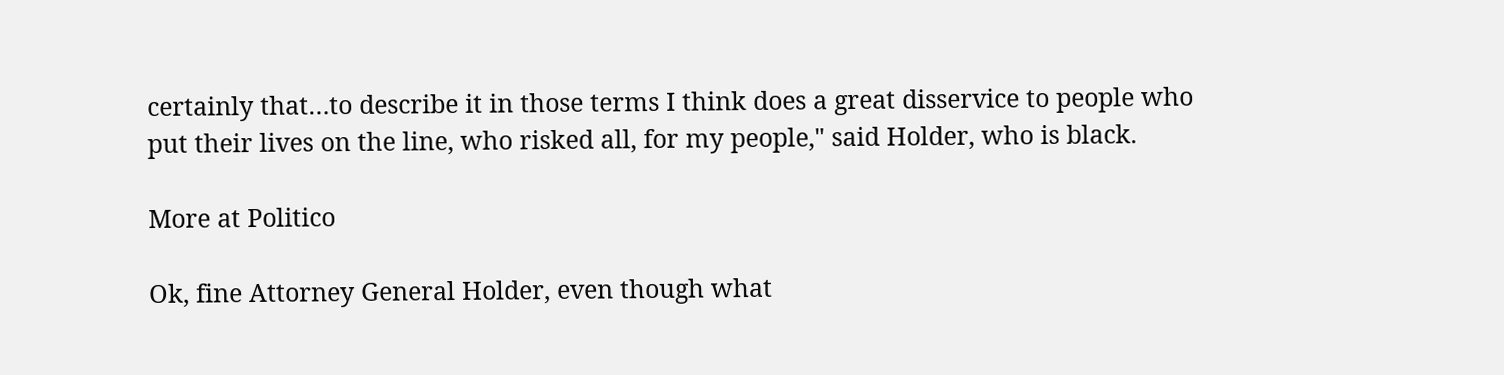certainly that…to describe it in those terms I think does a great disservice to people who put their lives on the line, who risked all, for my people," said Holder, who is black.

More at Politico

Ok, fine Attorney General Holder, even though what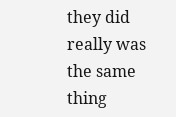they did really was the same thing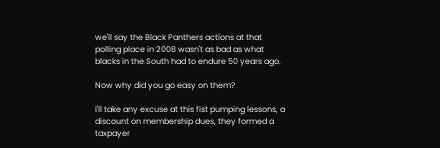we'll say the Black Panthers actions at that polling place in 2008 wasn't as bad as what blacks in the South had to endure 50 years ago.

Now why did you go easy on them?

I'll take any excuse at this fist pumping lessons, a discount on membership dues, they formed a taxpayer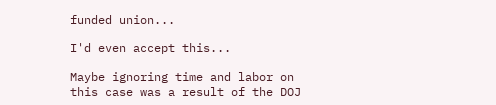funded union...

I'd even accept this...

Maybe ignoring time and labor on this case was a result of the DOJ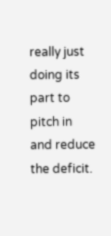really just doing its part to pitch in and reduce the deficit.